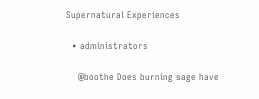Supernatural Experiences

  • administrators

    @boothe Does burning sage have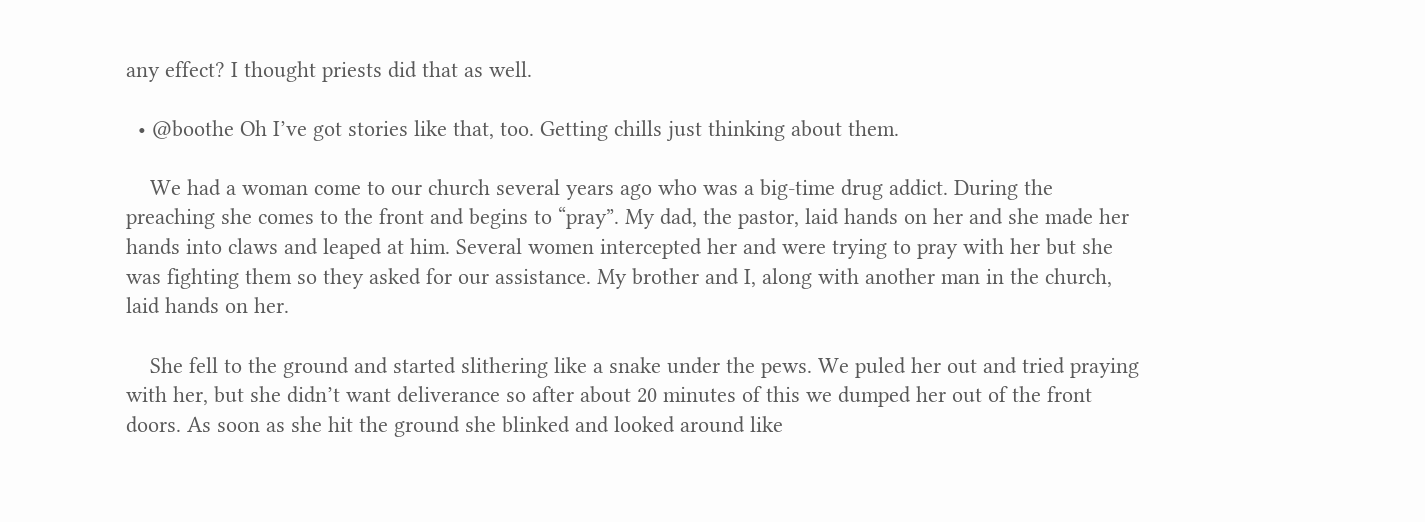any effect? I thought priests did that as well.

  • @boothe Oh I’ve got stories like that, too. Getting chills just thinking about them.

    We had a woman come to our church several years ago who was a big-time drug addict. During the preaching she comes to the front and begins to “pray”. My dad, the pastor, laid hands on her and she made her hands into claws and leaped at him. Several women intercepted her and were trying to pray with her but she was fighting them so they asked for our assistance. My brother and I, along with another man in the church, laid hands on her.

    She fell to the ground and started slithering like a snake under the pews. We puled her out and tried praying with her, but she didn’t want deliverance so after about 20 minutes of this we dumped her out of the front doors. As soon as she hit the ground she blinked and looked around like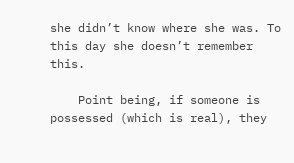she didn’t know where she was. To this day she doesn’t remember this.

    Point being, if someone is possessed (which is real), they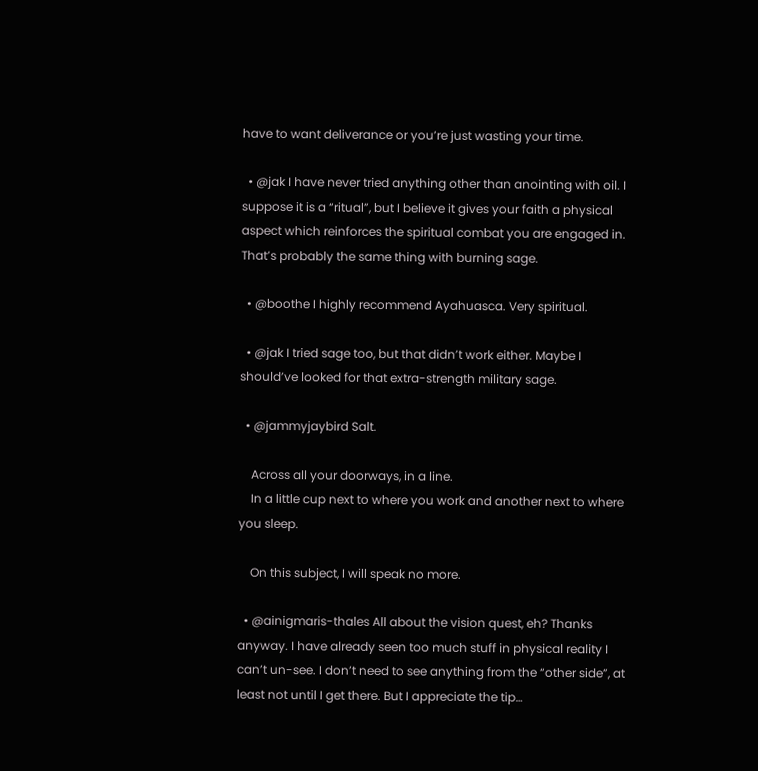have to want deliverance or you’re just wasting your time.

  • @jak I have never tried anything other than anointing with oil. I suppose it is a “ritual”, but I believe it gives your faith a physical aspect which reinforces the spiritual combat you are engaged in. That’s probably the same thing with burning sage.

  • @boothe I highly recommend Ayahuasca. Very spiritual.

  • @jak I tried sage too, but that didn’t work either. Maybe I should’ve looked for that extra-strength military sage.

  • @jammyjaybird Salt.

    Across all your doorways, in a line.
    In a little cup next to where you work and another next to where you sleep.

    On this subject, I will speak no more.

  • @ainigmaris-thales All about the vision quest, eh? Thanks anyway. I have already seen too much stuff in physical reality I can’t un-see. I don’t need to see anything from the “other side”, at least not until I get there. But I appreciate the tip…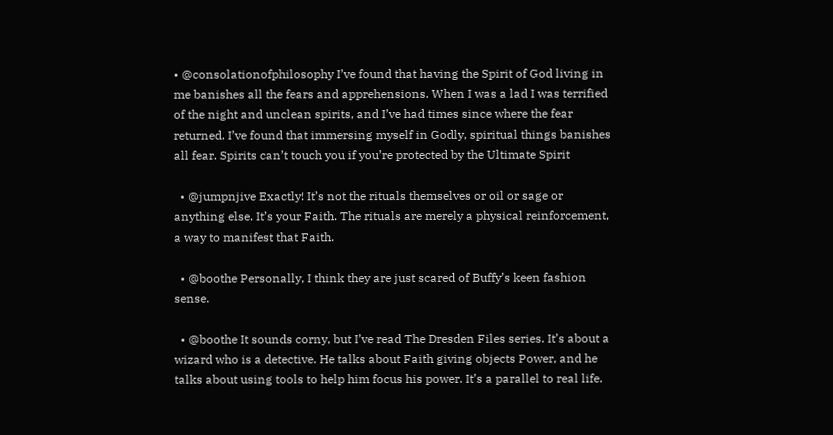• @consolationofphilosophy I’ve found that having the Spirit of God living in me banishes all the fears and apprehensions. When I was a lad I was terrified of the night and unclean spirits, and I’ve had times since where the fear returned. I’ve found that immersing myself in Godly, spiritual things banishes all fear. Spirits can’t touch you if you’re protected by the Ultimate Spirit

  • @jumpnjive Exactly! It’s not the rituals themselves or oil or sage or anything else. It’s your Faith. The rituals are merely a physical reinforcement, a way to manifest that Faith.

  • @boothe Personally, I think they are just scared of Buffy’s keen fashion sense.

  • @boothe It sounds corny, but I’ve read The Dresden Files series. It’s about a wizard who is a detective. He talks about Faith giving objects Power, and he talks about using tools to help him focus his power. It’s a parallel to real life.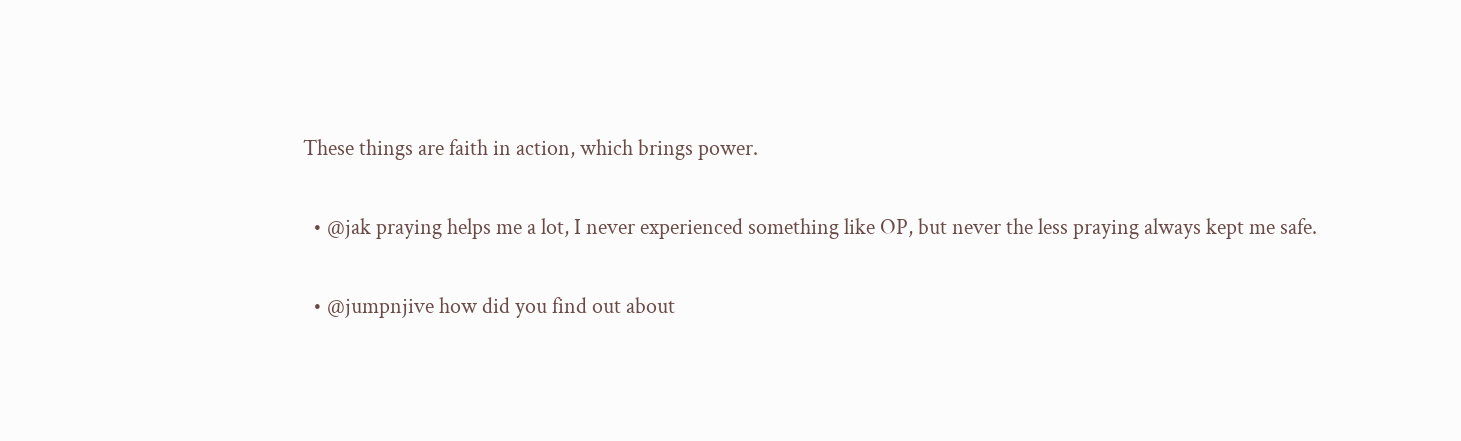These things are faith in action, which brings power.

  • @jak praying helps me a lot, I never experienced something like OP, but never the less praying always kept me safe.

  • @jumpnjive how did you find out about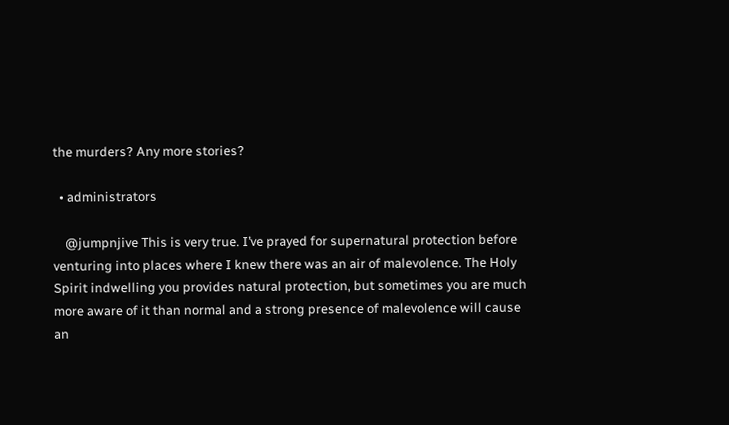the murders? Any more stories?

  • administrators

    @jumpnjive This is very true. I’ve prayed for supernatural protection before venturing into places where I knew there was an air of malevolence. The Holy Spirit indwelling you provides natural protection, but sometimes you are much more aware of it than normal and a strong presence of malevolence will cause an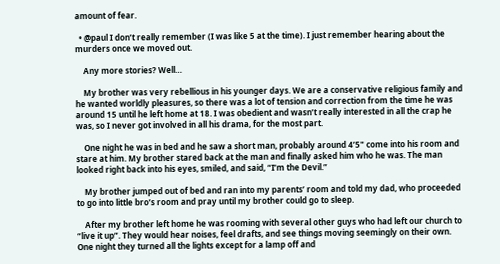amount of fear.

  • @paul I don’t really remember (I was like 5 at the time). I just remember hearing about the murders once we moved out.

    Any more stories? Well…

    My brother was very rebellious in his younger days. We are a conservative religious family and he wanted worldly pleasures, so there was a lot of tension and correction from the time he was around 15 until he left home at 18. I was obedient and wasn’t really interested in all the crap he was, so I never got involved in all his drama, for the most part.

    One night he was in bed and he saw a short man, probably around 4’5" come into his room and stare at him. My brother stared back at the man and finally asked him who he was. The man looked right back into his eyes, smiled, and said, “I’m the Devil.”

    My brother jumped out of bed and ran into my parents’ room and told my dad, who proceeded to go into little bro’s room and pray until my brother could go to sleep.

    After my brother left home he was rooming with several other guys who had left our church to “live it up”. They would hear noises, feel drafts, and see things moving seemingly on their own. One night they turned all the lights except for a lamp off and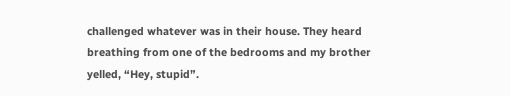challenged whatever was in their house. They heard breathing from one of the bedrooms and my brother yelled, “Hey, stupid”.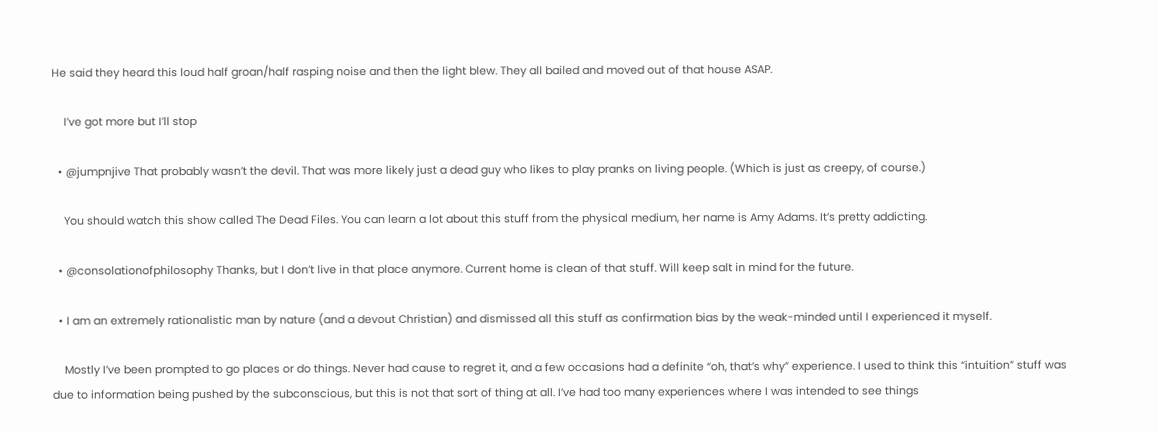He said they heard this loud half groan/half rasping noise and then the light blew. They all bailed and moved out of that house ASAP.

    I’ve got more but I’ll stop

  • @jumpnjive That probably wasn’t the devil. That was more likely just a dead guy who likes to play pranks on living people. (Which is just as creepy, of course.)

    You should watch this show called The Dead Files. You can learn a lot about this stuff from the physical medium, her name is Amy Adams. It’s pretty addicting.

  • @consolationofphilosophy Thanks, but I don’t live in that place anymore. Current home is clean of that stuff. Will keep salt in mind for the future.

  • I am an extremely rationalistic man by nature (and a devout Christian) and dismissed all this stuff as confirmation bias by the weak-minded until I experienced it myself.

    Mostly I’ve been prompted to go places or do things. Never had cause to regret it, and a few occasions had a definite “oh, that’s why” experience. I used to think this “intuition” stuff was due to information being pushed by the subconscious, but this is not that sort of thing at all. I’ve had too many experiences where I was intended to see things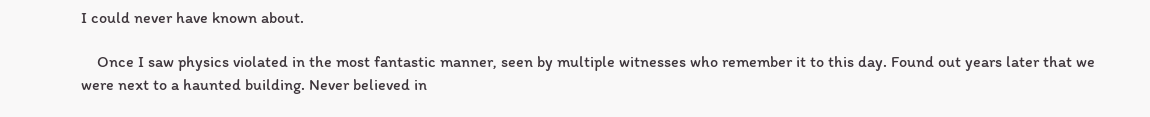I could never have known about.

    Once I saw physics violated in the most fantastic manner, seen by multiple witnesses who remember it to this day. Found out years later that we were next to a haunted building. Never believed in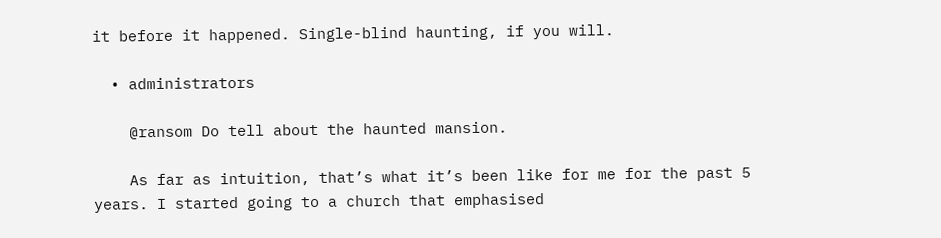it before it happened. Single-blind haunting, if you will.

  • administrators

    @ransom Do tell about the haunted mansion.

    As far as intuition, that’s what it’s been like for me for the past 5 years. I started going to a church that emphasised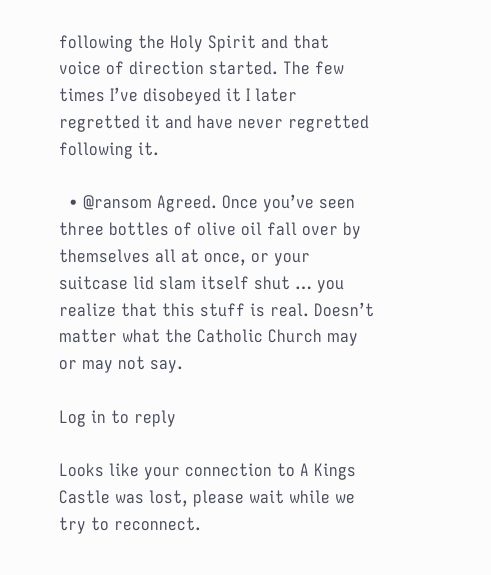following the Holy Spirit and that voice of direction started. The few times I’ve disobeyed it I later regretted it and have never regretted following it.

  • @ransom Agreed. Once you’ve seen three bottles of olive oil fall over by themselves all at once, or your suitcase lid slam itself shut … you realize that this stuff is real. Doesn’t matter what the Catholic Church may or may not say.

Log in to reply

Looks like your connection to A Kings Castle was lost, please wait while we try to reconnect.